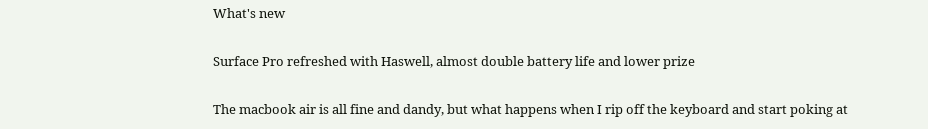What's new

Surface Pro refreshed with Haswell, almost double battery life and lower prize

The macbook air is all fine and dandy, but what happens when I rip off the keyboard and start poking at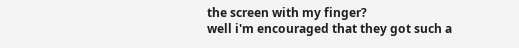the screen with my finger?
well i'm encouraged that they got such a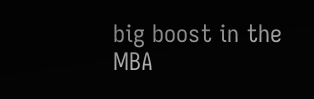big boost in the MBA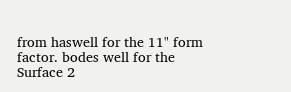from haswell for the 11" form factor. bodes well for the Surface 2